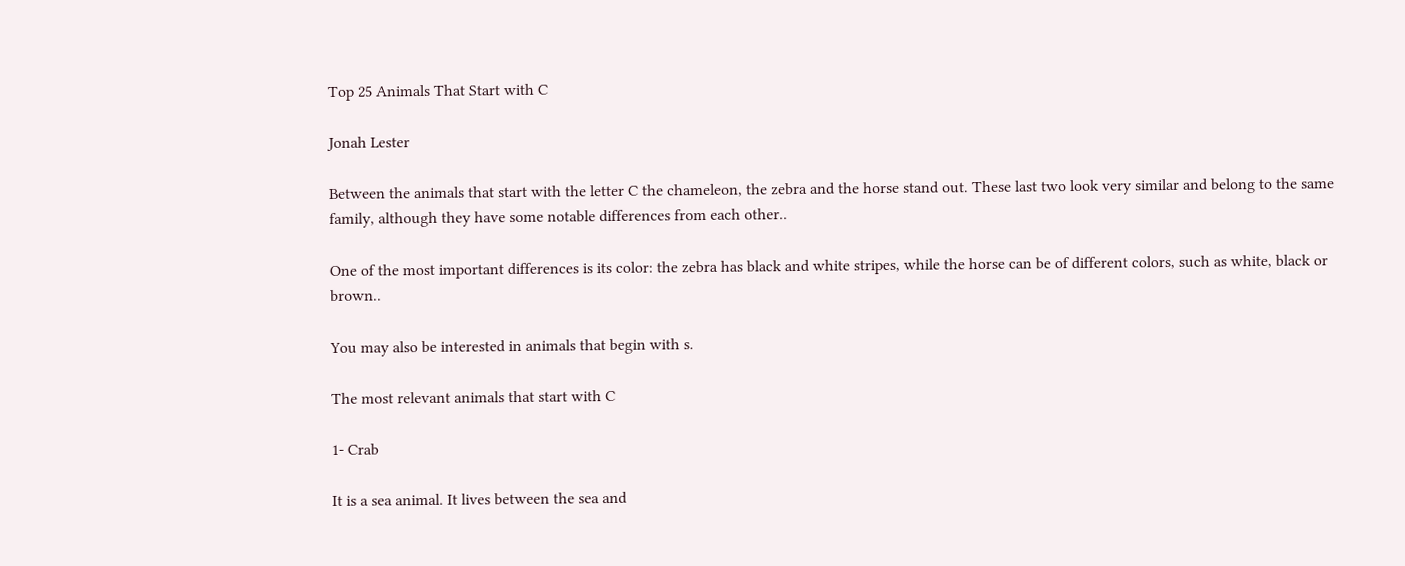Top 25 Animals That Start with C

Jonah Lester

Between the animals that start with the letter C the chameleon, the zebra and the horse stand out. These last two look very similar and belong to the same family, although they have some notable differences from each other..

One of the most important differences is its color: the zebra has black and white stripes, while the horse can be of different colors, such as white, black or brown..

You may also be interested in animals that begin with s.

The most relevant animals that start with C

1- Crab

It is a sea animal. It lives between the sea and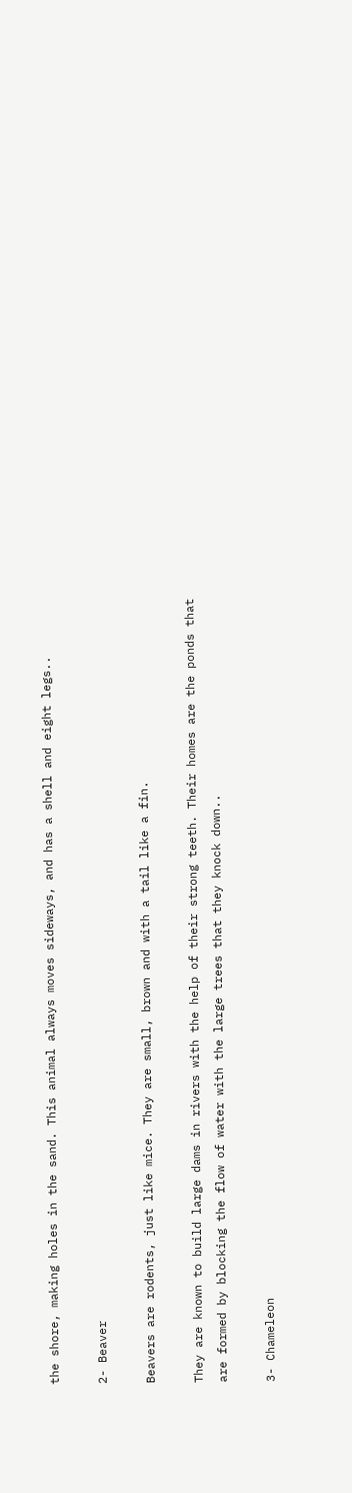the shore, making holes in the sand. This animal always moves sideways, and has a shell and eight legs..

2- Beaver

Beavers are rodents, just like mice. They are small, brown and with a tail like a fin.

They are known to build large dams in rivers with the help of their strong teeth. Their homes are the ponds that are formed by blocking the flow of water with the large trees that they knock down..

3- Chameleon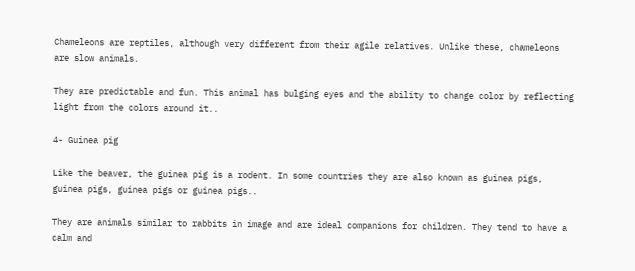Chameleons are reptiles, although very different from their agile relatives. Unlike these, chameleons are slow animals.

They are predictable and fun. This animal has bulging eyes and the ability to change color by reflecting light from the colors around it..

4- Guinea pig

Like the beaver, the guinea pig is a rodent. In some countries they are also known as guinea pigs, guinea pigs, guinea pigs or guinea pigs..

They are animals similar to rabbits in image and are ideal companions for children. They tend to have a calm and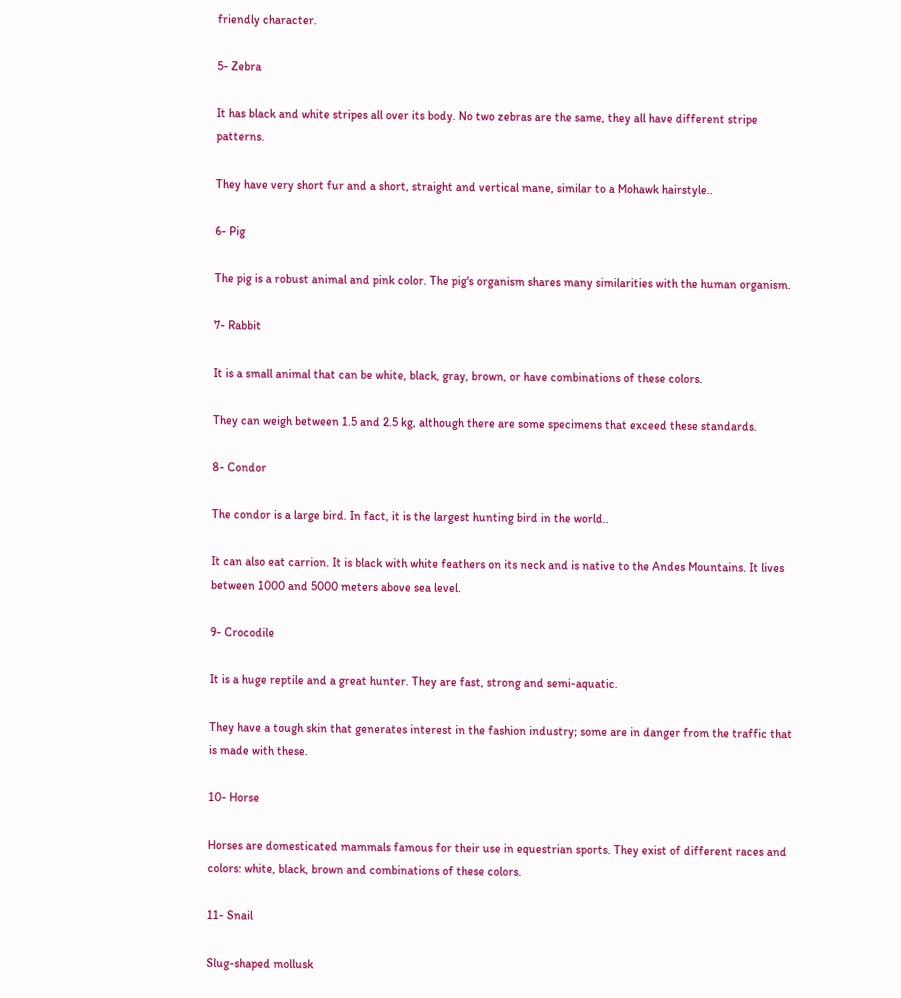friendly character.

5- Zebra

It has black and white stripes all over its body. No two zebras are the same, they all have different stripe patterns.

They have very short fur and a short, straight and vertical mane, similar to a Mohawk hairstyle..

6- Pig

The pig is a robust animal and pink color. The pig's organism shares many similarities with the human organism.

7- Rabbit

It is a small animal that can be white, black, gray, brown, or have combinations of these colors.

They can weigh between 1.5 and 2.5 kg, although there are some specimens that exceed these standards.

8- Condor

The condor is a large bird. In fact, it is the largest hunting bird in the world..

It can also eat carrion. It is black with white feathers on its neck and is native to the Andes Mountains. It lives between 1000 and 5000 meters above sea level.

9- Crocodile

It is a huge reptile and a great hunter. They are fast, strong and semi-aquatic.

They have a tough skin that generates interest in the fashion industry; some are in danger from the traffic that is made with these.

10- Horse

Horses are domesticated mammals famous for their use in equestrian sports. They exist of different races and colors: white, black, brown and combinations of these colors.

11- Snail

Slug-shaped mollusk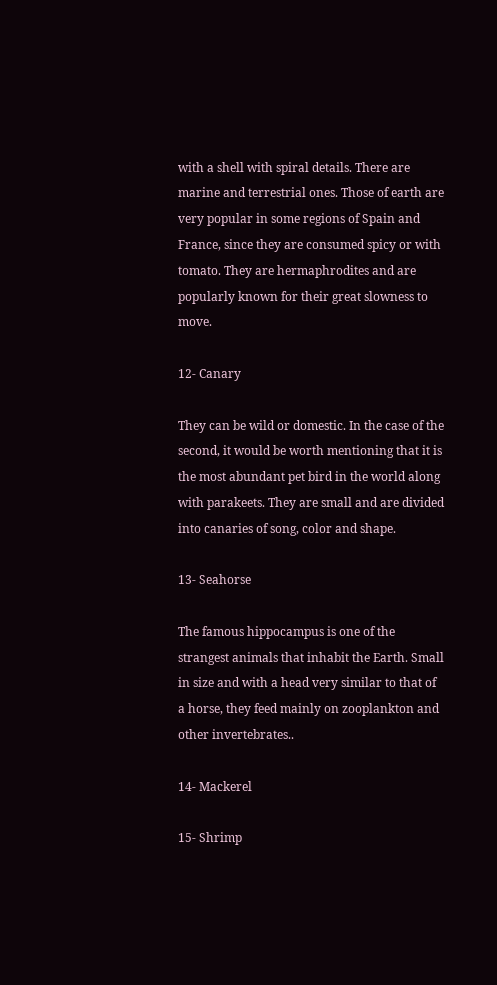with a shell with spiral details. There are marine and terrestrial ones. Those of earth are very popular in some regions of Spain and France, since they are consumed spicy or with tomato. They are hermaphrodites and are popularly known for their great slowness to move.

12- Canary

They can be wild or domestic. In the case of the second, it would be worth mentioning that it is the most abundant pet bird in the world along with parakeets. They are small and are divided into canaries of song, color and shape.

13- Seahorse

The famous hippocampus is one of the strangest animals that inhabit the Earth. Small in size and with a head very similar to that of a horse, they feed mainly on zooplankton and other invertebrates..

14- Mackerel

15- Shrimp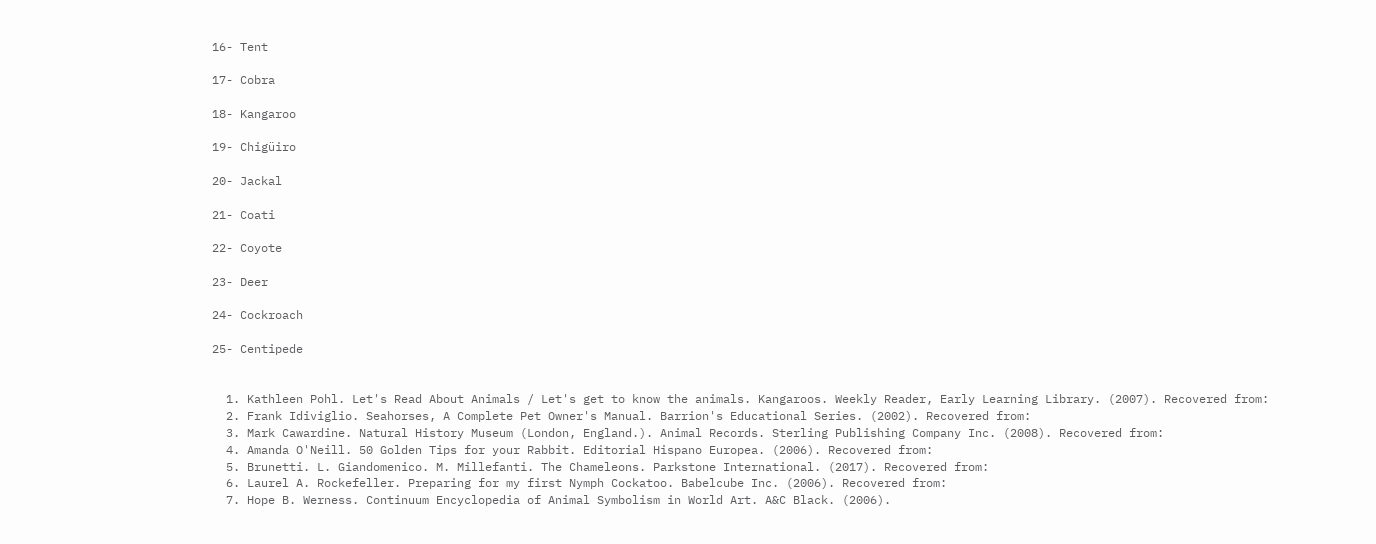16- Tent

17- Cobra

18- Kangaroo

19- Chigüiro

20- Jackal

21- Coati

22- Coyote

23- Deer

24- Cockroach

25- Centipede


  1. Kathleen Pohl. Let's Read About Animals / Let's get to know the animals. Kangaroos. Weekly Reader, Early Learning Library. (2007). Recovered from:
  2. Frank Idiviglio. Seahorses, A Complete Pet Owner's Manual. Barrion's Educational Series. (2002). Recovered from:
  3. Mark Cawardine. Natural History Museum (London, England.). Animal Records. Sterling Publishing Company Inc. (2008). Recovered from:
  4. Amanda O'Neill. 50 Golden Tips for your Rabbit. Editorial Hispano Europea. (2006). Recovered from:
  5. Brunetti. L. Giandomenico. M. Millefanti. The Chameleons. Parkstone International. (2017). Recovered from:
  6. Laurel A. Rockefeller. Preparing for my first Nymph Cockatoo. Babelcube Inc. (2006). Recovered from:
  7. Hope B. Werness. Continuum Encyclopedia of Animal Symbolism in World Art. A&C Black. (2006).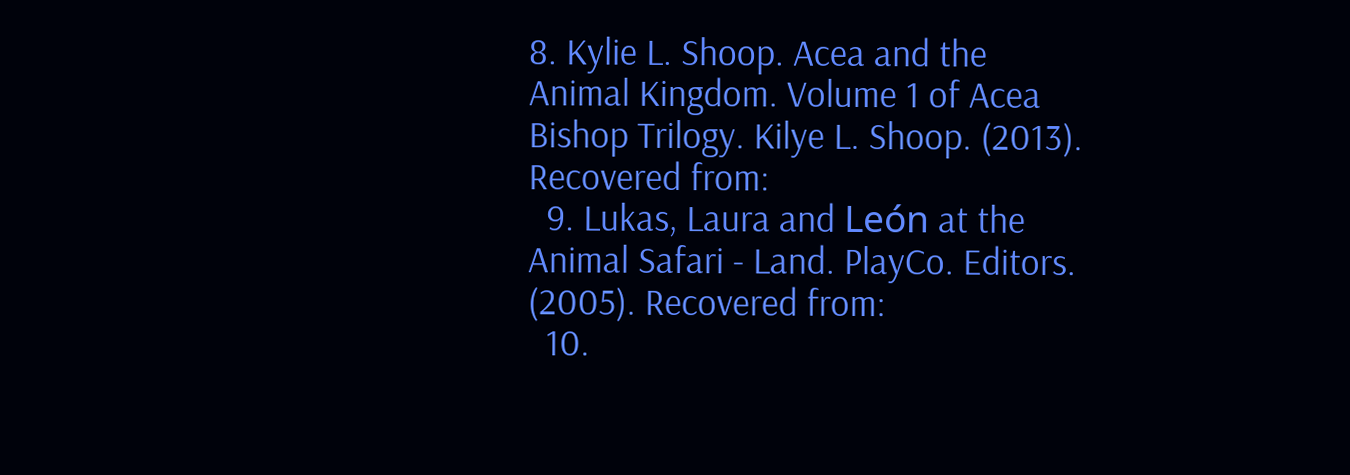8. Kylie L. Shoop. Acea and the Animal Kingdom. Volume 1 of Acea Bishop Trilogy. Kilye L. Shoop. (2013). Recovered from:
  9. Lukas, Laura and León at the Animal Safari - Land. PlayCo. Editors. (2005). Recovered from:
  10.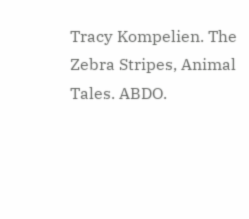Tracy Kompelien. The Zebra Stripes, Animal Tales. ABDO.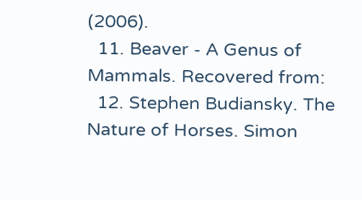(2006).
  11. Beaver - A Genus of Mammals. Recovered from:
  12. Stephen Budiansky. The Nature of Horses. Simon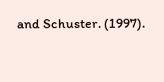and Schuster. (1997).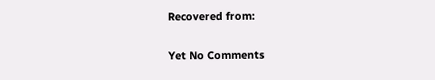Recovered from:

Yet No Comments